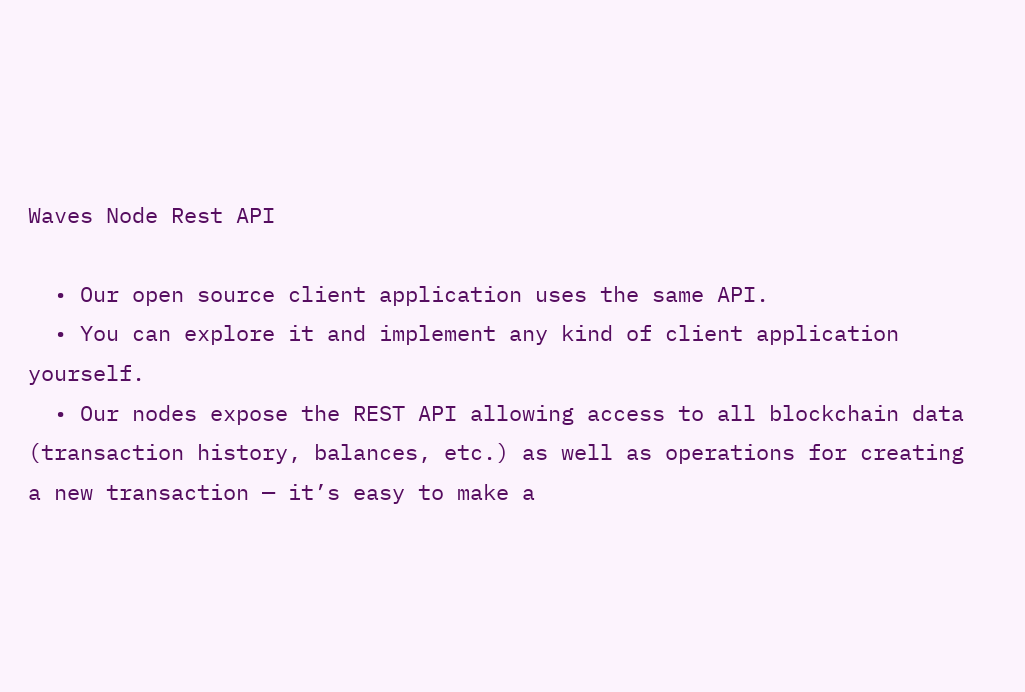Waves Node Rest API

  • Our open source client application uses the same API.
  • You can explore it and implement any kind of client application yourself.
  • Our nodes expose the REST API allowing access to all blockchain data (transaction history, balances, etc.) as well as operations for creating a new transaction — it’s easy to make a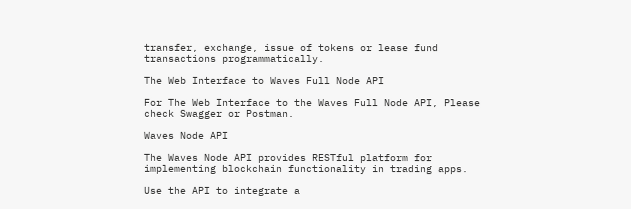transfer, exchange, issue of tokens or lease fund transactions programmatically.

The Web Interface to Waves Full Node API

For The Web Interface to the Waves Full Node API, Please check Swagger or Postman.

Waves Node API

The Waves Node API provides RESTful platform for implementing blockchain functionality in trading apps.

Use the API to integrate a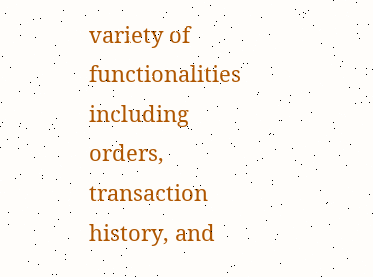variety of functionalities including orders, transaction history, and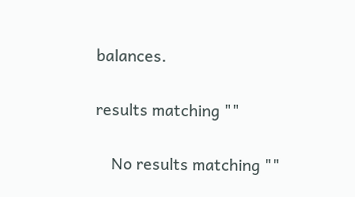balances.

results matching ""

    No results matching ""